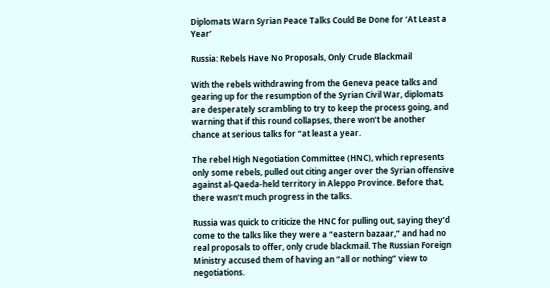Diplomats Warn Syrian Peace Talks Could Be Done for ‘At Least a Year’

Russia: Rebels Have No Proposals, Only Crude Blackmail

With the rebels withdrawing from the Geneva peace talks and gearing up for the resumption of the Syrian Civil War, diplomats are desperately scrambling to try to keep the process going, and warning that if this round collapses, there won’t be another chance at serious talks for “at least a year.

The rebel High Negotiation Committee (HNC), which represents only some rebels, pulled out citing anger over the Syrian offensive against al-Qaeda-held territory in Aleppo Province. Before that, there wasn’t much progress in the talks.

Russia was quick to criticize the HNC for pulling out, saying they’d come to the talks like they were a “eastern bazaar,” and had no real proposals to offer, only crude blackmail. The Russian Foreign Ministry accused them of having an “all or nothing” view to negotiations.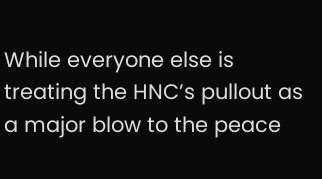While everyone else is treating the HNC’s pullout as a major blow to the peace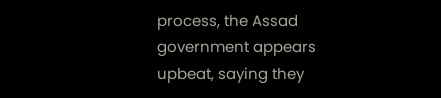process, the Assad government appears upbeat, saying they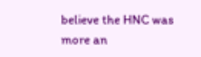believe the HNC was more an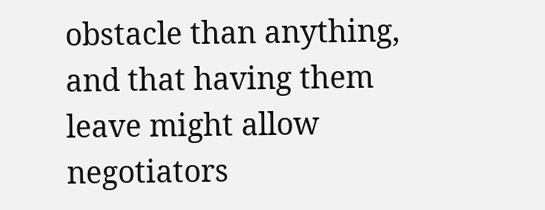obstacle than anything, and that having them leave might allow negotiators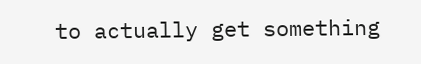to actually get something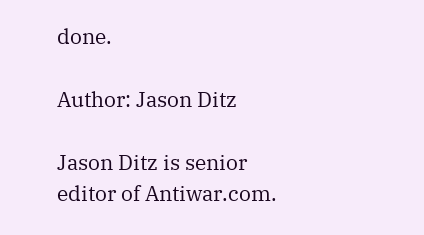done.

Author: Jason Ditz

Jason Ditz is senior editor of Antiwar.com.